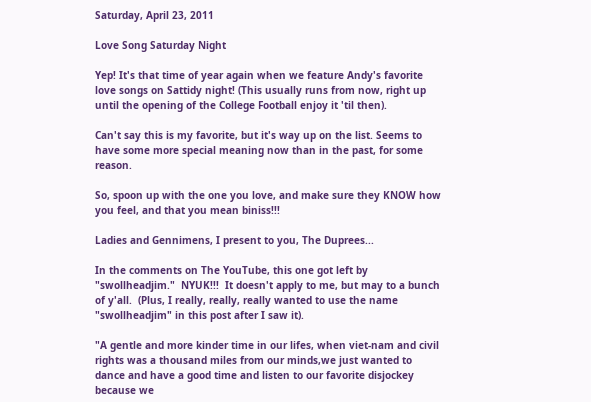Saturday, April 23, 2011

Love Song Saturday Night

Yep! It's that time of year again when we feature Andy's favorite love songs on Sattidy night! (This usually runs from now, right up until the opening of the College Football enjoy it 'til then).

Can't say this is my favorite, but it's way up on the list. Seems to have some more special meaning now than in the past, for some reason.

So, spoon up with the one you love, and make sure they KNOW how you feel, and that you mean biniss!!!

Ladies and Gennimens, I present to you, The Duprees...

In the comments on The YouTube, this one got left by "swollheadjim."  NYUK!!!  It doesn't apply to me, but may to a bunch of y'all.  (Plus, I really, really, really wanted to use the name "swollheadjim" in this post after I saw it).

"A gentle and more kinder time in our lifes, when viet-nam and civil rights was a thousand miles from our minds,we just wanted to dance and have a good time and listen to our favorite disjockey because we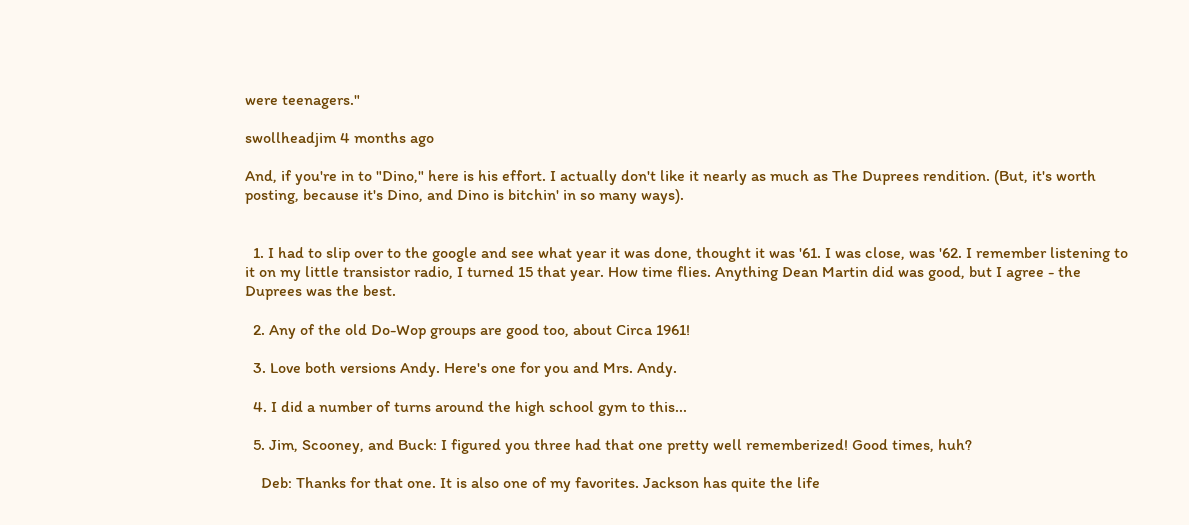were teenagers."

swollheadjim 4 months ago

And, if you're in to "Dino," here is his effort. I actually don't like it nearly as much as The Duprees rendition. (But, it's worth posting, because it's Dino, and Dino is bitchin' in so many ways).


  1. I had to slip over to the google and see what year it was done, thought it was '61. I was close, was '62. I remember listening to it on my little transistor radio, I turned 15 that year. How time flies. Anything Dean Martin did was good, but I agree - the Duprees was the best.

  2. Any of the old Do-Wop groups are good too, about Circa 1961!

  3. Love both versions Andy. Here's one for you and Mrs. Andy.

  4. I did a number of turns around the high school gym to this...

  5. Jim, Scooney, and Buck: I figured you three had that one pretty well rememberized! Good times, huh?

    Deb: Thanks for that one. It is also one of my favorites. Jackson has quite the life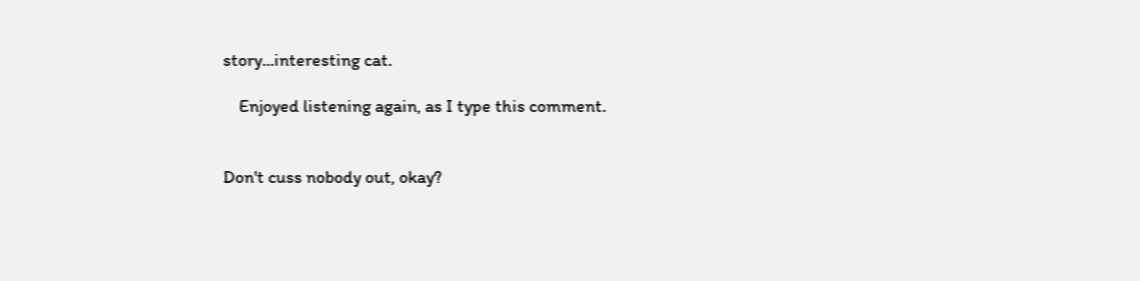story...interesting cat.

    Enjoyed listening again, as I type this comment.


Don't cuss nobody out, okay?